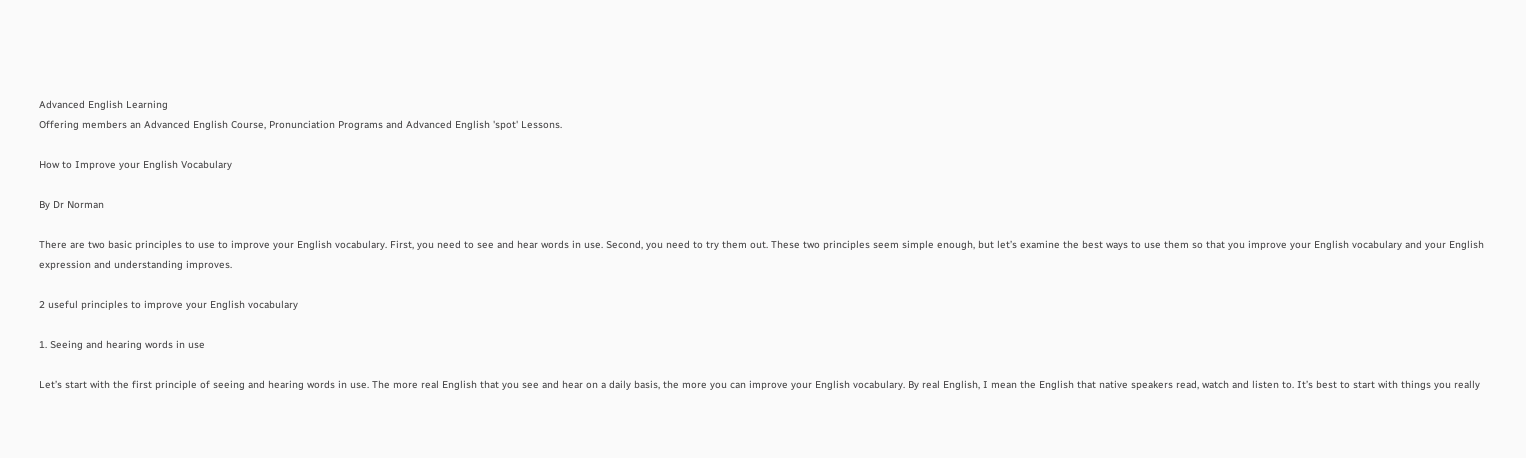Advanced English Learning
Offering members an Advanced English Course, Pronunciation Programs and Advanced English 'spot' Lessons.

How to Improve your English Vocabulary

By Dr Norman

There are two basic principles to use to improve your English vocabulary. First, you need to see and hear words in use. Second, you need to try them out. These two principles seem simple enough, but let’s examine the best ways to use them so that you improve your English vocabulary and your English expression and understanding improves.

2 useful principles to improve your English vocabulary

1. Seeing and hearing words in use

Let’s start with the first principle of seeing and hearing words in use. The more real English that you see and hear on a daily basis, the more you can improve your English vocabulary. By real English, I mean the English that native speakers read, watch and listen to. It’s best to start with things you really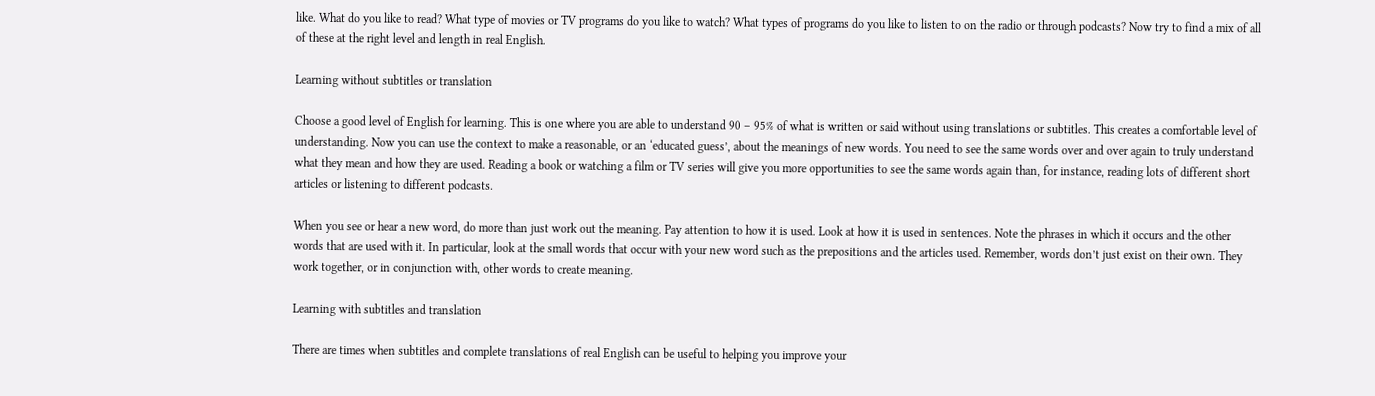like. What do you like to read? What type of movies or TV programs do you like to watch? What types of programs do you like to listen to on the radio or through podcasts? Now try to find a mix of all of these at the right level and length in real English.

Learning without subtitles or translation

Choose a good level of English for learning. This is one where you are able to understand 90 – 95% of what is written or said without using translations or subtitles. This creates a comfortable level of understanding. Now you can use the context to make a reasonable, or an ‘educated guess’, about the meanings of new words. You need to see the same words over and over again to truly understand what they mean and how they are used. Reading a book or watching a film or TV series will give you more opportunities to see the same words again than, for instance, reading lots of different short articles or listening to different podcasts.

When you see or hear a new word, do more than just work out the meaning. Pay attention to how it is used. Look at how it is used in sentences. Note the phrases in which it occurs and the other words that are used with it. In particular, look at the small words that occur with your new word such as the prepositions and the articles used. Remember, words don’t just exist on their own. They work together, or in conjunction with, other words to create meaning.

Learning with subtitles and translation

There are times when subtitles and complete translations of real English can be useful to helping you improve your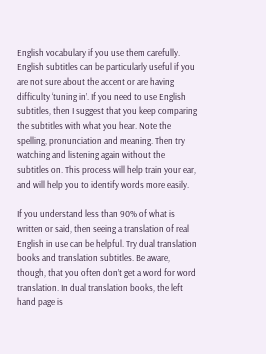English vocabulary if you use them carefully. English subtitles can be particularly useful if you are not sure about the accent or are having difficulty ‘tuning in’. If you need to use English subtitles, then I suggest that you keep comparing the subtitles with what you hear. Note the spelling, pronunciation and meaning. Then try watching and listening again without the subtitles on. This process will help train your ear, and will help you to identify words more easily.

If you understand less than 90% of what is written or said, then seeing a translation of real English in use can be helpful. Try dual translation books and translation subtitles. Be aware, though, that you often don’t get a word for word translation. In dual translation books, the left hand page is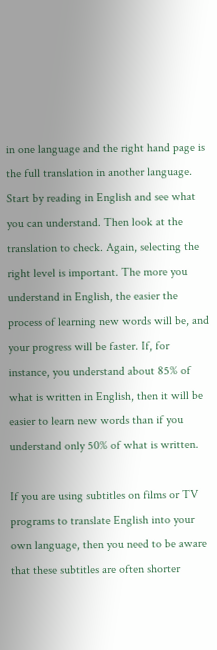in one language and the right hand page is the full translation in another language. Start by reading in English and see what you can understand. Then look at the translation to check. Again, selecting the right level is important. The more you understand in English, the easier the process of learning new words will be, and your progress will be faster. If, for instance, you understand about 85% of what is written in English, then it will be easier to learn new words than if you understand only 50% of what is written.

If you are using subtitles on films or TV programs to translate English into your own language, then you need to be aware that these subtitles are often shorter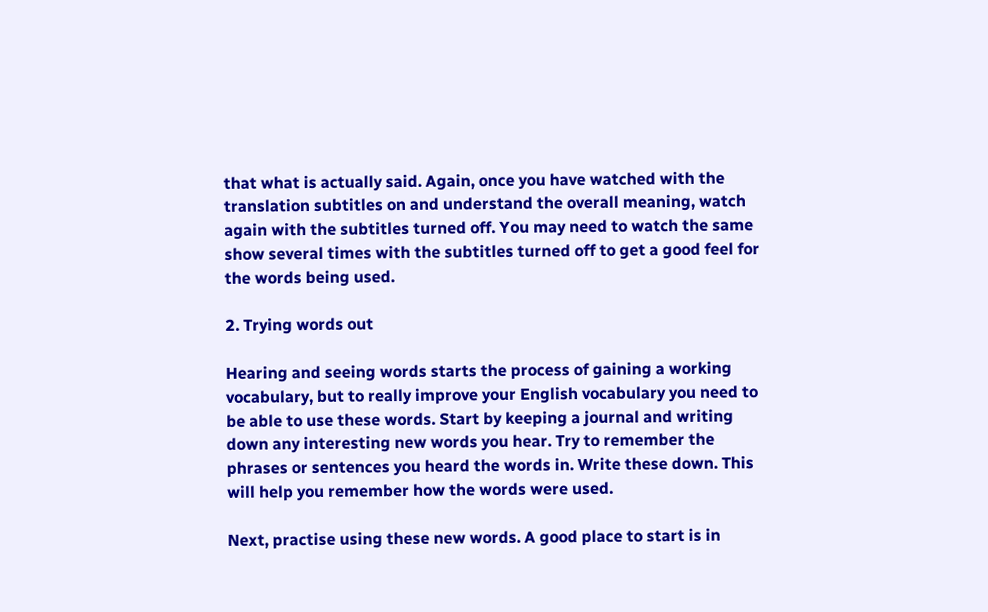that what is actually said. Again, once you have watched with the translation subtitles on and understand the overall meaning, watch again with the subtitles turned off. You may need to watch the same show several times with the subtitles turned off to get a good feel for the words being used.

2. Trying words out

Hearing and seeing words starts the process of gaining a working vocabulary, but to really improve your English vocabulary you need to be able to use these words. Start by keeping a journal and writing down any interesting new words you hear. Try to remember the phrases or sentences you heard the words in. Write these down. This will help you remember how the words were used.

Next, practise using these new words. A good place to start is in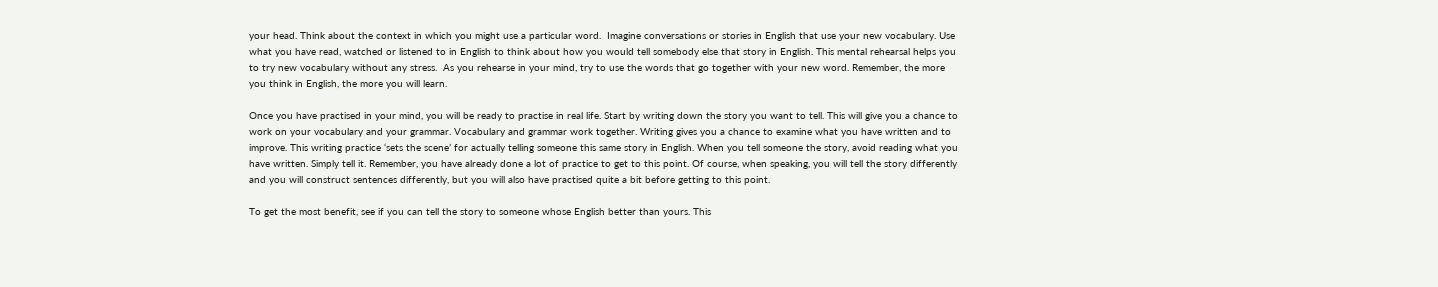your head. Think about the context in which you might use a particular word.  Imagine conversations or stories in English that use your new vocabulary. Use what you have read, watched or listened to in English to think about how you would tell somebody else that story in English. This mental rehearsal helps you to try new vocabulary without any stress.  As you rehearse in your mind, try to use the words that go together with your new word. Remember, the more you think in English, the more you will learn.

Once you have practised in your mind, you will be ready to practise in real life. Start by writing down the story you want to tell. This will give you a chance to work on your vocabulary and your grammar. Vocabulary and grammar work together. Writing gives you a chance to examine what you have written and to improve. This writing practice ‘sets the scene’ for actually telling someone this same story in English. When you tell someone the story, avoid reading what you have written. Simply tell it. Remember, you have already done a lot of practice to get to this point. Of course, when speaking, you will tell the story differently and you will construct sentences differently, but you will also have practised quite a bit before getting to this point.

To get the most benefit, see if you can tell the story to someone whose English better than yours. This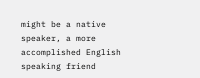might be a native speaker, a more accomplished English speaking friend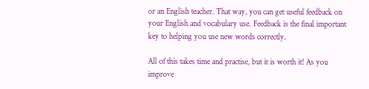or an English teacher. That way, you can get useful feedback on your English and vocabulary use. Feedback is the final important key to helping you use new words correctly.

All of this takes time and practise, but it is worth it! As you improve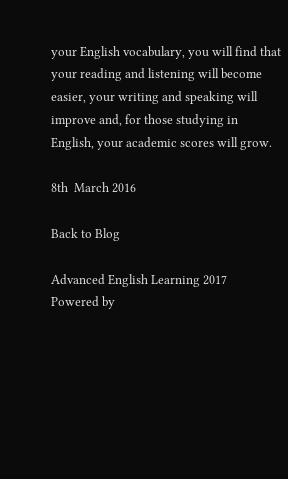your English vocabulary, you will find that your reading and listening will become easier, your writing and speaking will improve and, for those studying in English, your academic scores will grow.

8th  March 2016

Back to Blog

Advanced English Learning 2017
Powered by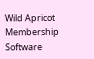Wild Apricot Membership Software